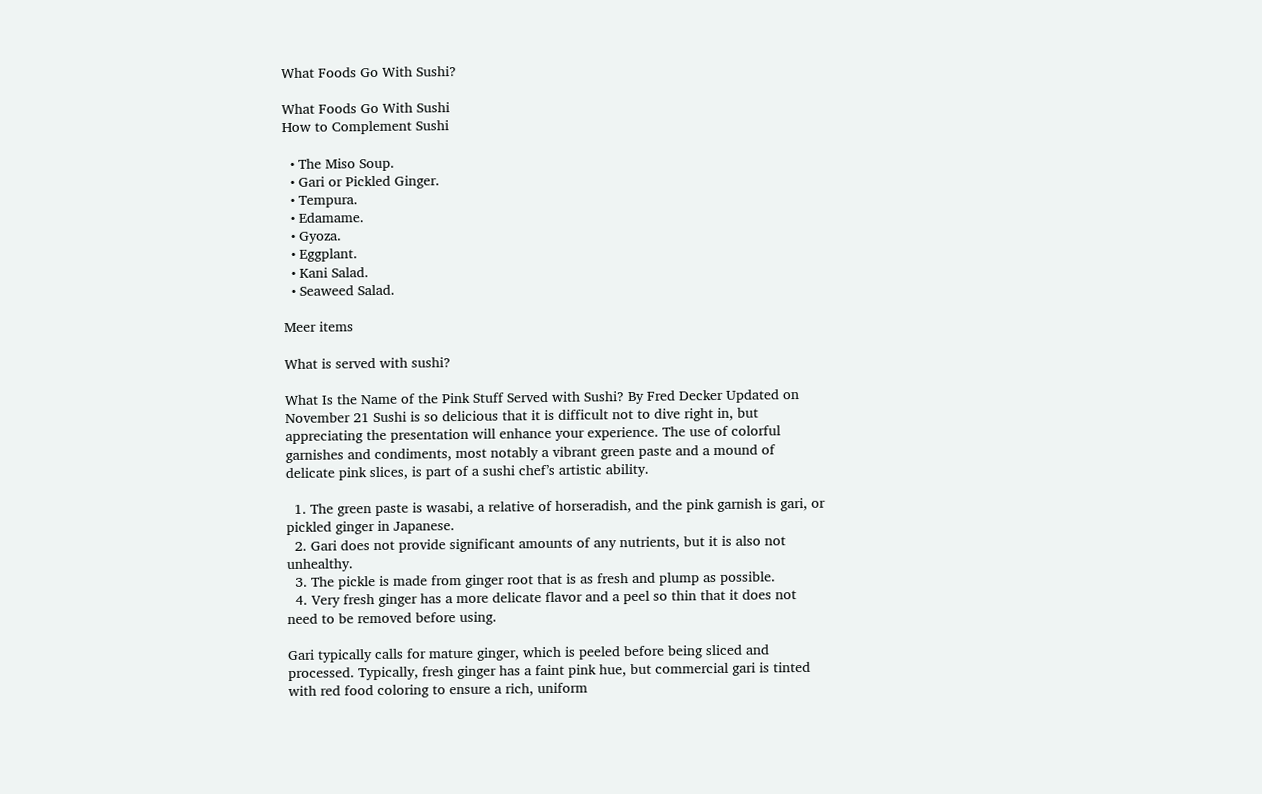What Foods Go With Sushi?

What Foods Go With Sushi
How to Complement Sushi

  • The Miso Soup.
  • Gari or Pickled Ginger.
  • Tempura.
  • Edamame.
  • Gyoza.
  • Eggplant.
  • Kani Salad.
  • Seaweed Salad.

Meer items

What is served with sushi?

What Is the Name of the Pink Stuff Served with Sushi? By Fred Decker Updated on November 21 Sushi is so delicious that it is difficult not to dive right in, but appreciating the presentation will enhance your experience. The use of colorful garnishes and condiments, most notably a vibrant green paste and a mound of delicate pink slices, is part of a sushi chef’s artistic ability.

  1. The green paste is wasabi, a relative of horseradish, and the pink garnish is gari, or pickled ginger in Japanese.
  2. Gari does not provide significant amounts of any nutrients, but it is also not unhealthy.
  3. The pickle is made from ginger root that is as fresh and plump as possible.
  4. Very fresh ginger has a more delicate flavor and a peel so thin that it does not need to be removed before using.

Gari typically calls for mature ginger, which is peeled before being sliced and processed. Typically, fresh ginger has a faint pink hue, but commercial gari is tinted with red food coloring to ensure a rich, uniform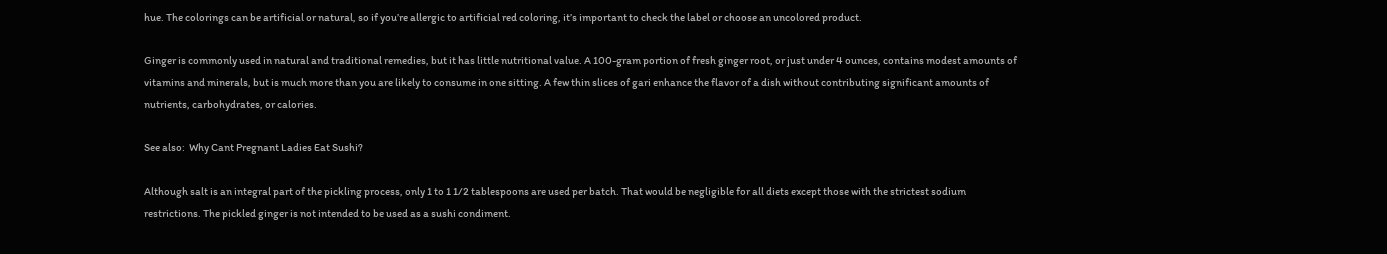hue. The colorings can be artificial or natural, so if you’re allergic to artificial red coloring, it’s important to check the label or choose an uncolored product.

Ginger is commonly used in natural and traditional remedies, but it has little nutritional value. A 100-gram portion of fresh ginger root, or just under 4 ounces, contains modest amounts of vitamins and minerals, but is much more than you are likely to consume in one sitting. A few thin slices of gari enhance the flavor of a dish without contributing significant amounts of nutrients, carbohydrates, or calories.

See also:  Why Cant Pregnant Ladies Eat Sushi?

Although salt is an integral part of the pickling process, only 1 to 1 1/2 tablespoons are used per batch. That would be negligible for all diets except those with the strictest sodium restrictions. The pickled ginger is not intended to be used as a sushi condiment.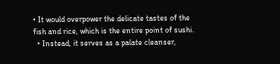• It would overpower the delicate tastes of the fish and rice, which is the entire point of sushi.
  • Instead, it serves as a palate cleanser,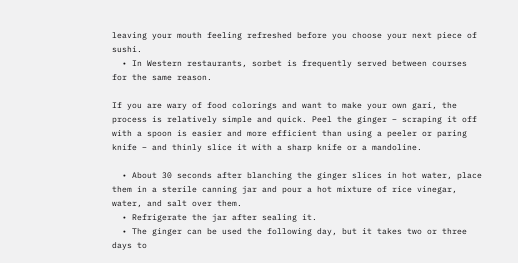leaving your mouth feeling refreshed before you choose your next piece of sushi.
  • In Western restaurants, sorbet is frequently served between courses for the same reason.

If you are wary of food colorings and want to make your own gari, the process is relatively simple and quick. Peel the ginger – scraping it off with a spoon is easier and more efficient than using a peeler or paring knife – and thinly slice it with a sharp knife or a mandoline.

  • About 30 seconds after blanching the ginger slices in hot water, place them in a sterile canning jar and pour a hot mixture of rice vinegar, water, and salt over them.
  • Refrigerate the jar after sealing it.
  • The ginger can be used the following day, but it takes two or three days to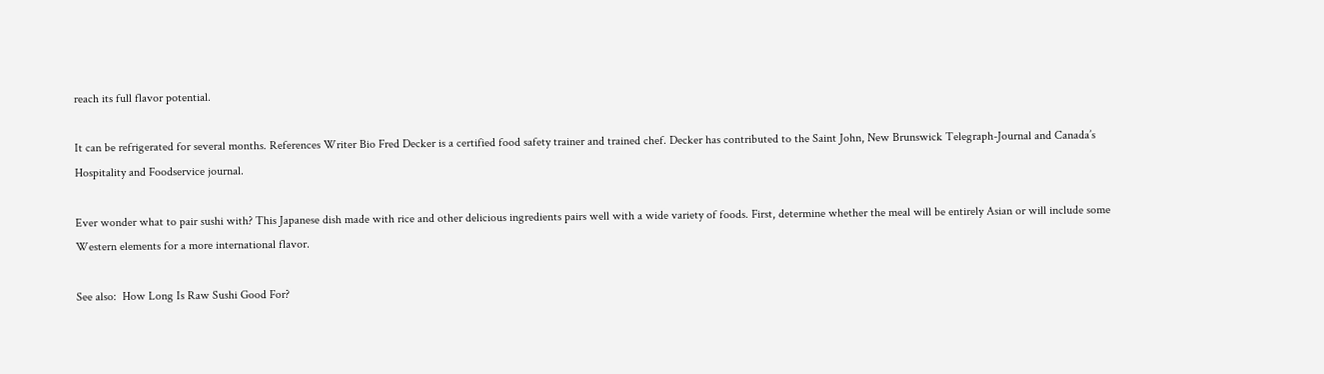reach its full flavor potential.

It can be refrigerated for several months. References Writer Bio Fred Decker is a certified food safety trainer and trained chef. Decker has contributed to the Saint John, New Brunswick Telegraph-Journal and Canada’s Hospitality and Foodservice journal.

Ever wonder what to pair sushi with? This Japanese dish made with rice and other delicious ingredients pairs well with a wide variety of foods. First, determine whether the meal will be entirely Asian or will include some Western elements for a more international flavor.

See also:  How Long Is Raw Sushi Good For?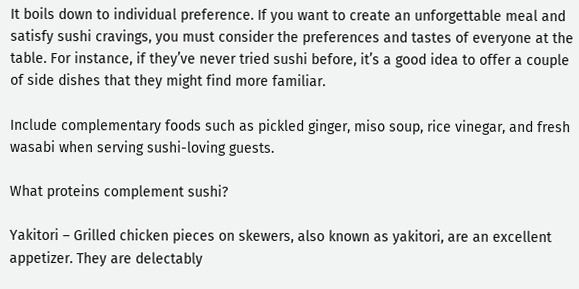It boils down to individual preference. If you want to create an unforgettable meal and satisfy sushi cravings, you must consider the preferences and tastes of everyone at the table. For instance, if they’ve never tried sushi before, it’s a good idea to offer a couple of side dishes that they might find more familiar.

Include complementary foods such as pickled ginger, miso soup, rice vinegar, and fresh wasabi when serving sushi-loving guests.

What proteins complement sushi?

Yakitori – Grilled chicken pieces on skewers, also known as yakitori, are an excellent appetizer. They are delectably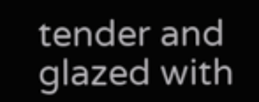tender and glazed with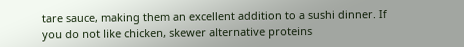tare sauce, making them an excellent addition to a sushi dinner. If you do not like chicken, skewer alternative proteins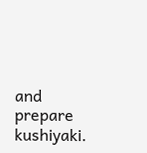and prepare kushiyaki.